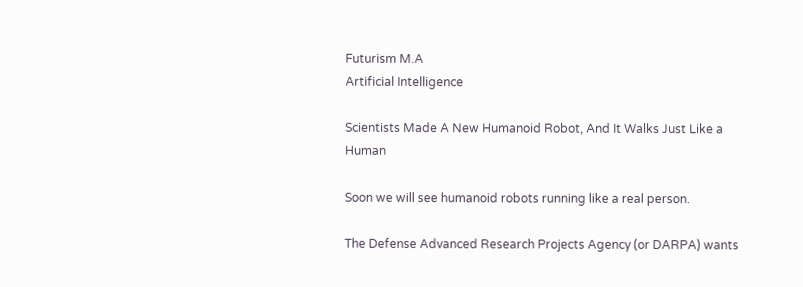Futurism M.A
Artificial Intelligence

Scientists Made A New Humanoid Robot, And It Walks Just Like a Human

Soon we will see humanoid robots running like a real person.

The Defense Advanced Research Projects Agency (or DARPA) wants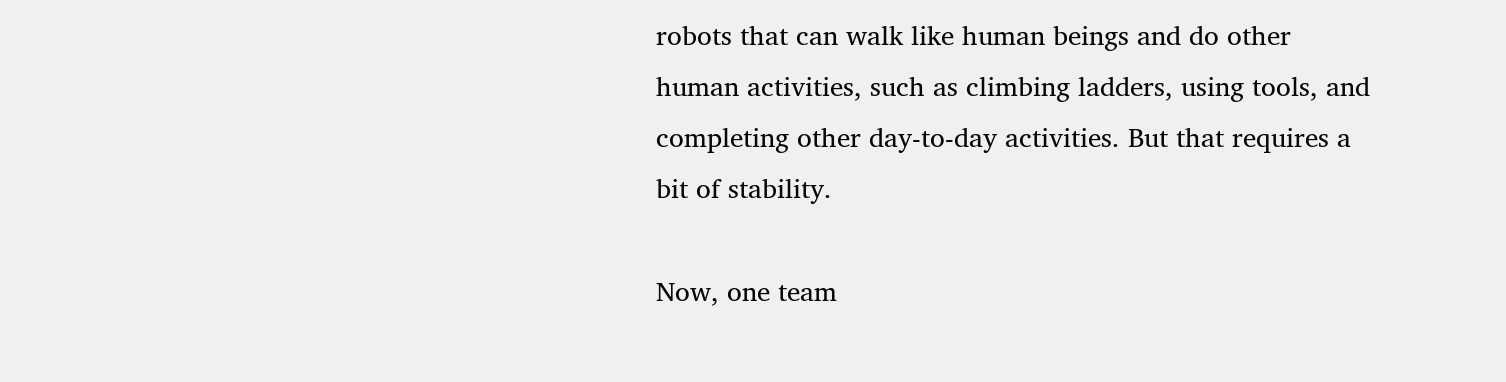robots that can walk like human beings and do other human activities, such as climbing ladders, using tools, and completing other day-to-day activities. But that requires a bit of stability.

Now, one team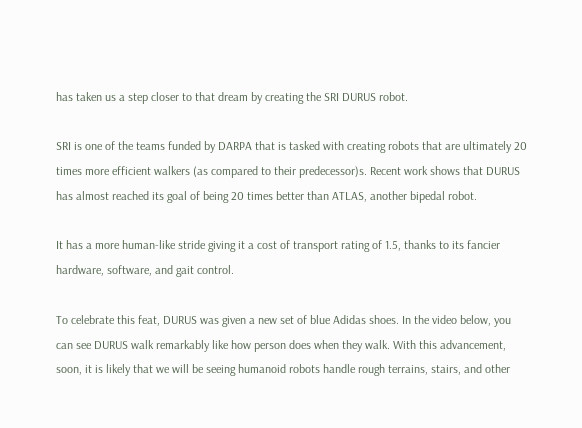has taken us a step closer to that dream by creating the SRI DURUS robot.

SRI is one of the teams funded by DARPA that is tasked with creating robots that are ultimately 20 times more efficient walkers (as compared to their predecessor)s. Recent work shows that DURUS has almost reached its goal of being 20 times better than ATLAS, another bipedal robot.

It has a more human-like stride giving it a cost of transport rating of 1.5, thanks to its fancier hardware, software, and gait control.

To celebrate this feat, DURUS was given a new set of blue Adidas shoes. In the video below, you can see DURUS walk remarkably like how person does when they walk. With this advancement, soon, it is likely that we will be seeing humanoid robots handle rough terrains, stairs, and other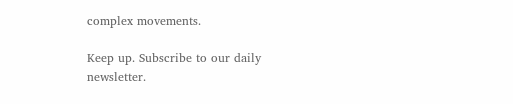complex movements.

Keep up. Subscribe to our daily newsletter.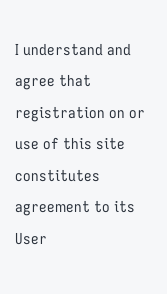I understand and agree that registration on or use of this site constitutes agreement to its User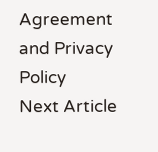Agreement and Privacy Policy
Next Article